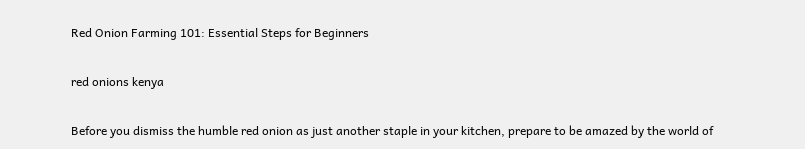Red Onion Farming 101: Essential Steps for Beginners

red onions kenya

Before you dismiss the humble red onion as just another staple in your kitchen, prepare to be amazed by the world of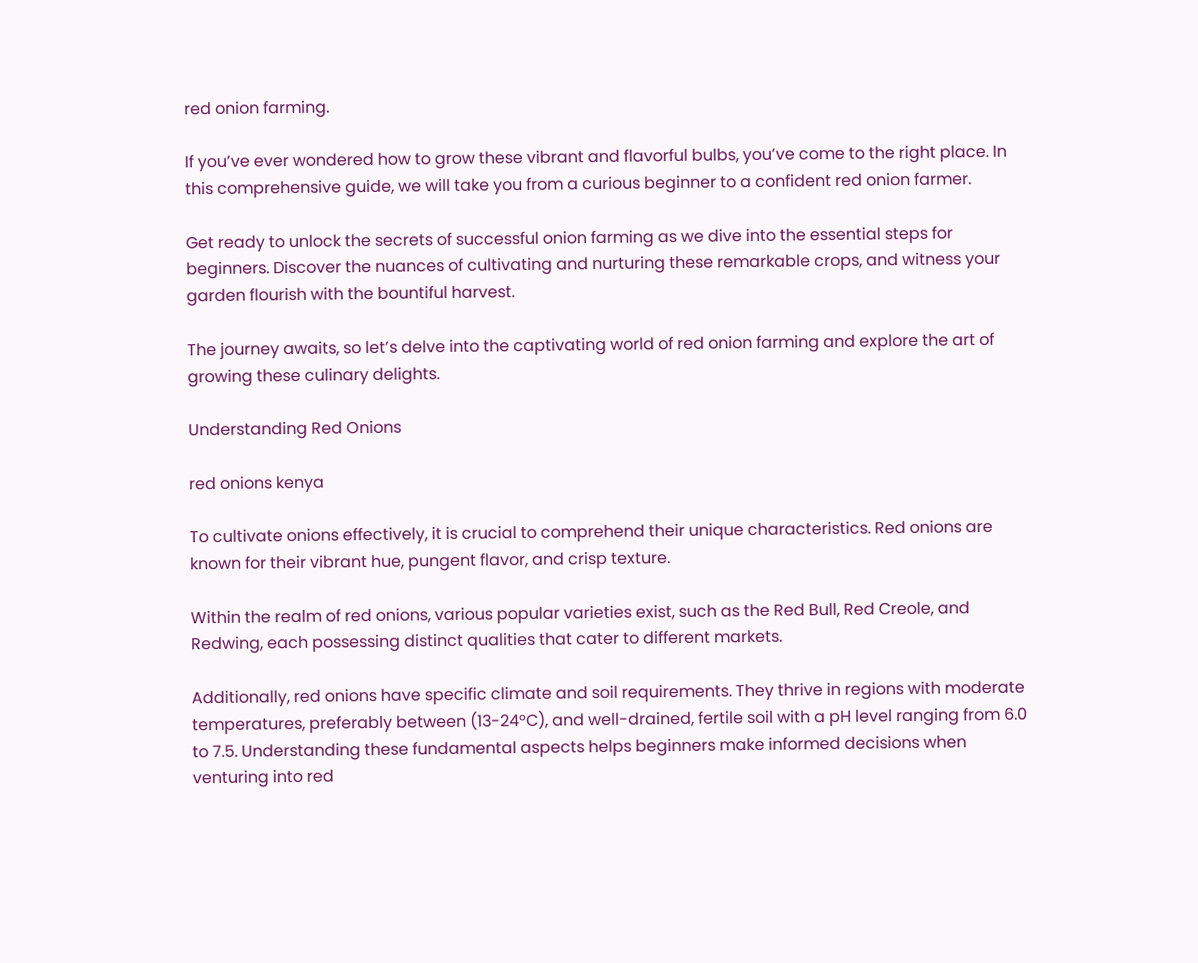red onion farming.

If you’ve ever wondered how to grow these vibrant and flavorful bulbs, you’ve come to the right place. In this comprehensive guide, we will take you from a curious beginner to a confident red onion farmer.

Get ready to unlock the secrets of successful onion farming as we dive into the essential steps for beginners. Discover the nuances of cultivating and nurturing these remarkable crops, and witness your garden flourish with the bountiful harvest.

The journey awaits, so let’s delve into the captivating world of red onion farming and explore the art of growing these culinary delights.

Understanding Red Onions

red onions kenya

To cultivate onions effectively, it is crucial to comprehend their unique characteristics. Red onions are known for their vibrant hue, pungent flavor, and crisp texture.

Within the realm of red onions, various popular varieties exist, such as the Red Bull, Red Creole, and Redwing, each possessing distinct qualities that cater to different markets.

Additionally, red onions have specific climate and soil requirements. They thrive in regions with moderate temperatures, preferably between (13-24°C), and well-drained, fertile soil with a pH level ranging from 6.0 to 7.5. Understanding these fundamental aspects helps beginners make informed decisions when venturing into red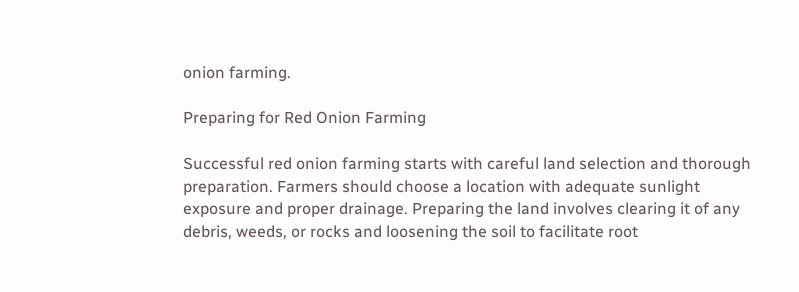onion farming.

Preparing for Red Onion Farming

Successful red onion farming starts with careful land selection and thorough preparation. Farmers should choose a location with adequate sunlight exposure and proper drainage. Preparing the land involves clearing it of any debris, weeds, or rocks and loosening the soil to facilitate root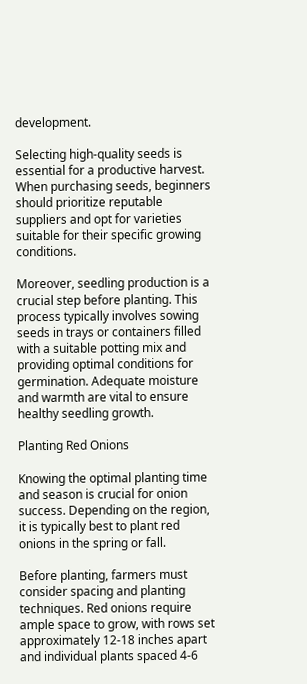development.

Selecting high-quality seeds is essential for a productive harvest. When purchasing seeds, beginners should prioritize reputable suppliers and opt for varieties suitable for their specific growing conditions.

Moreover, seedling production is a crucial step before planting. This process typically involves sowing seeds in trays or containers filled with a suitable potting mix and providing optimal conditions for germination. Adequate moisture and warmth are vital to ensure healthy seedling growth.

Planting Red Onions

Knowing the optimal planting time and season is crucial for onion success. Depending on the region, it is typically best to plant red onions in the spring or fall.

Before planting, farmers must consider spacing and planting techniques. Red onions require ample space to grow, with rows set approximately 12-18 inches apart and individual plants spaced 4-6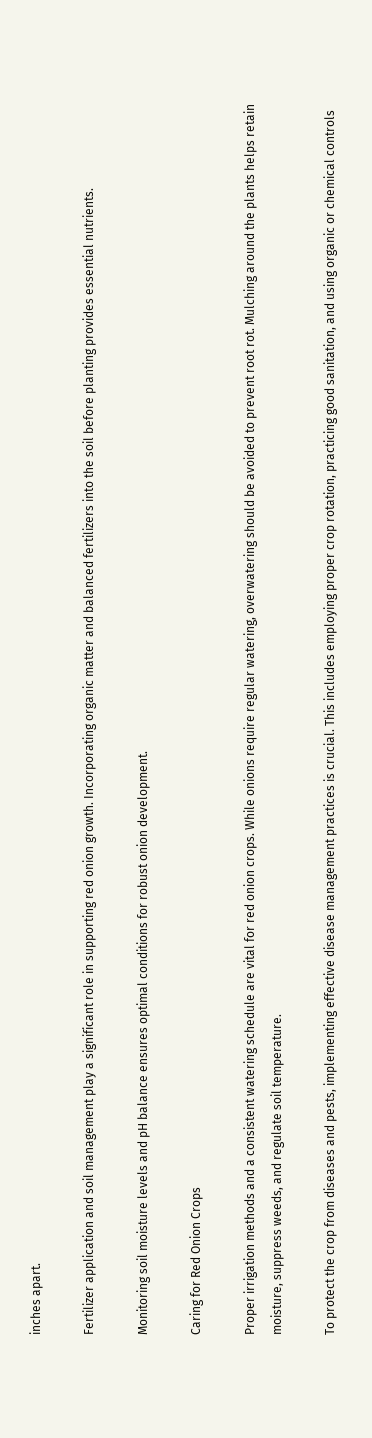inches apart.

Fertilizer application and soil management play a significant role in supporting red onion growth. Incorporating organic matter and balanced fertilizers into the soil before planting provides essential nutrients.

Monitoring soil moisture levels and pH balance ensures optimal conditions for robust onion development.

Caring for Red Onion Crops

Proper irrigation methods and a consistent watering schedule are vital for red onion crops. While onions require regular watering, overwatering should be avoided to prevent root rot. Mulching around the plants helps retain moisture, suppress weeds, and regulate soil temperature.

To protect the crop from diseases and pests, implementing effective disease management practices is crucial. This includes employing proper crop rotation, practicing good sanitation, and using organic or chemical controls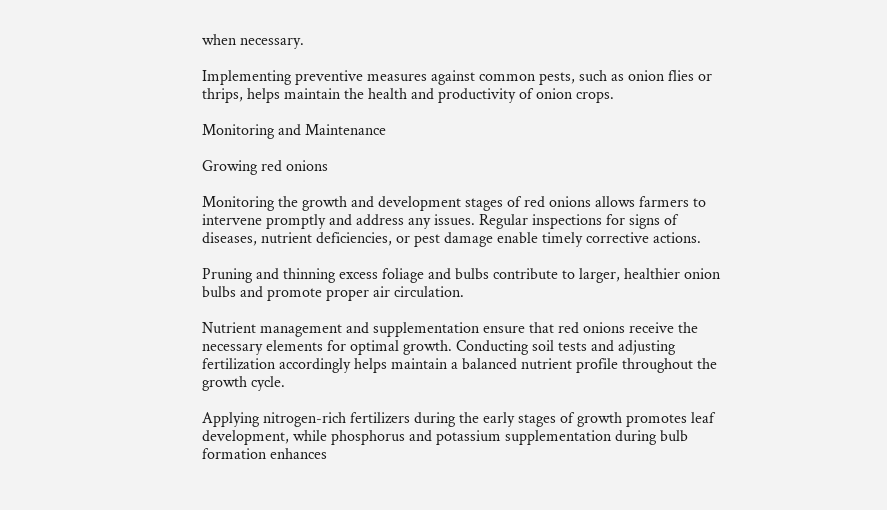when necessary.

Implementing preventive measures against common pests, such as onion flies or thrips, helps maintain the health and productivity of onion crops.

Monitoring and Maintenance

Growing red onions

Monitoring the growth and development stages of red onions allows farmers to intervene promptly and address any issues. Regular inspections for signs of diseases, nutrient deficiencies, or pest damage enable timely corrective actions.

Pruning and thinning excess foliage and bulbs contribute to larger, healthier onion bulbs and promote proper air circulation.

Nutrient management and supplementation ensure that red onions receive the necessary elements for optimal growth. Conducting soil tests and adjusting fertilization accordingly helps maintain a balanced nutrient profile throughout the growth cycle.

Applying nitrogen-rich fertilizers during the early stages of growth promotes leaf development, while phosphorus and potassium supplementation during bulb formation enhances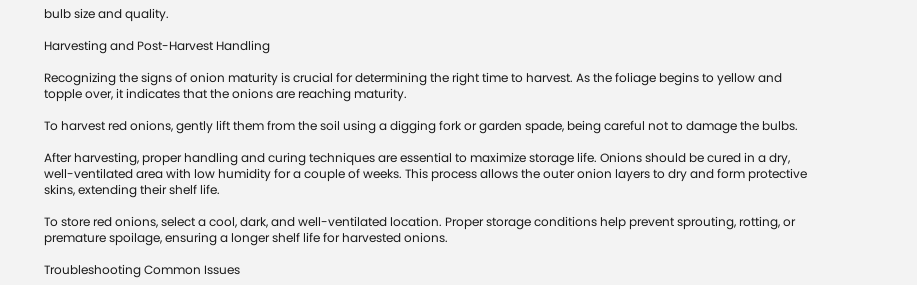bulb size and quality.

Harvesting and Post-Harvest Handling

Recognizing the signs of onion maturity is crucial for determining the right time to harvest. As the foliage begins to yellow and topple over, it indicates that the onions are reaching maturity.

To harvest red onions, gently lift them from the soil using a digging fork or garden spade, being careful not to damage the bulbs.

After harvesting, proper handling and curing techniques are essential to maximize storage life. Onions should be cured in a dry, well-ventilated area with low humidity for a couple of weeks. This process allows the outer onion layers to dry and form protective skins, extending their shelf life.

To store red onions, select a cool, dark, and well-ventilated location. Proper storage conditions help prevent sprouting, rotting, or premature spoilage, ensuring a longer shelf life for harvested onions.

Troubleshooting Common Issues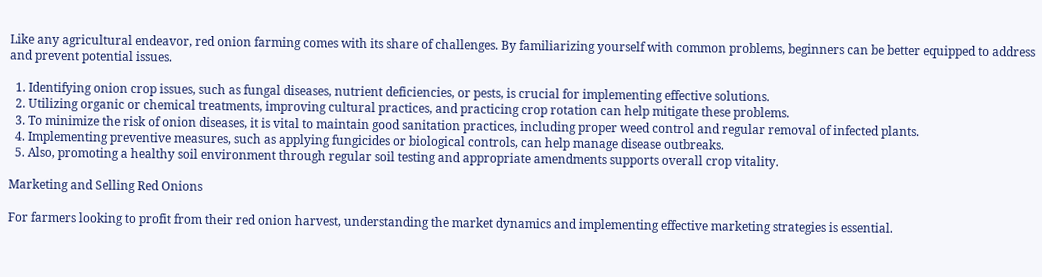Like any agricultural endeavor, red onion farming comes with its share of challenges. By familiarizing yourself with common problems, beginners can be better equipped to address and prevent potential issues.

  1. Identifying onion crop issues, such as fungal diseases, nutrient deficiencies, or pests, is crucial for implementing effective solutions.
  2. Utilizing organic or chemical treatments, improving cultural practices, and practicing crop rotation can help mitigate these problems.
  3. To minimize the risk of onion diseases, it is vital to maintain good sanitation practices, including proper weed control and regular removal of infected plants.
  4. Implementing preventive measures, such as applying fungicides or biological controls, can help manage disease outbreaks.
  5. Also, promoting a healthy soil environment through regular soil testing and appropriate amendments supports overall crop vitality.

Marketing and Selling Red Onions

For farmers looking to profit from their red onion harvest, understanding the market dynamics and implementing effective marketing strategies is essential.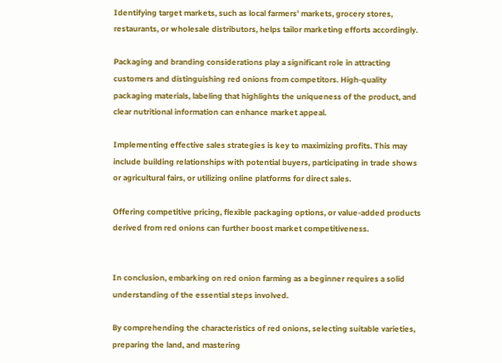Identifying target markets, such as local farmers’ markets, grocery stores, restaurants, or wholesale distributors, helps tailor marketing efforts accordingly.

Packaging and branding considerations play a significant role in attracting customers and distinguishing red onions from competitors. High-quality packaging materials, labeling that highlights the uniqueness of the product, and clear nutritional information can enhance market appeal.

Implementing effective sales strategies is key to maximizing profits. This may include building relationships with potential buyers, participating in trade shows or agricultural fairs, or utilizing online platforms for direct sales.

Offering competitive pricing, flexible packaging options, or value-added products derived from red onions can further boost market competitiveness.


In conclusion, embarking on red onion farming as a beginner requires a solid understanding of the essential steps involved.

By comprehending the characteristics of red onions, selecting suitable varieties, preparing the land, and mastering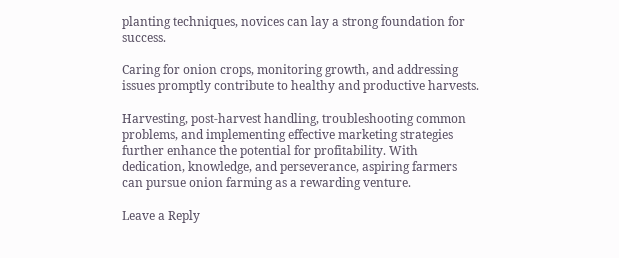planting techniques, novices can lay a strong foundation for success.

Caring for onion crops, monitoring growth, and addressing issues promptly contribute to healthy and productive harvests.

Harvesting, post-harvest handling, troubleshooting common problems, and implementing effective marketing strategies further enhance the potential for profitability. With dedication, knowledge, and perseverance, aspiring farmers can pursue onion farming as a rewarding venture.

Leave a Reply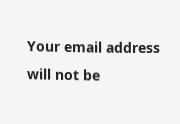Your email address will not be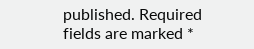published. Required fields are marked *